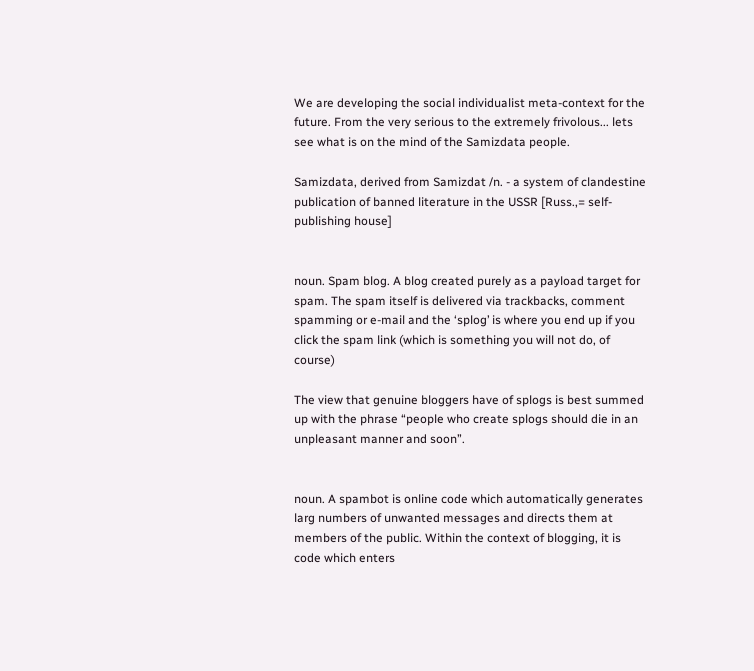We are developing the social individualist meta-context for the future. From the very serious to the extremely frivolous... lets see what is on the mind of the Samizdata people.

Samizdata, derived from Samizdat /n. - a system of clandestine publication of banned literature in the USSR [Russ.,= self-publishing house]


noun. Spam blog. A blog created purely as a payload target for spam. The spam itself is delivered via trackbacks, comment spamming or e-mail and the ‘splog’ is where you end up if you click the spam link (which is something you will not do, of course)

The view that genuine bloggers have of splogs is best summed up with the phrase “people who create splogs should die in an unpleasant manner and soon”.


noun. A spambot is online code which automatically generates larg numbers of unwanted messages and directs them at members of the public. Within the context of blogging, it is code which enters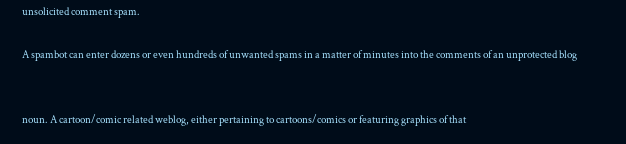unsolicited comment spam.

A spambot can enter dozens or even hundreds of unwanted spams in a matter of minutes into the comments of an unprotected blog


noun. A cartoon/comic related weblog, either pertaining to cartoons/comics or featuring graphics of that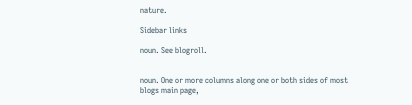nature.

Sidebar links

noun. See blogroll.


noun. One or more columns along one or both sides of most blogs main page,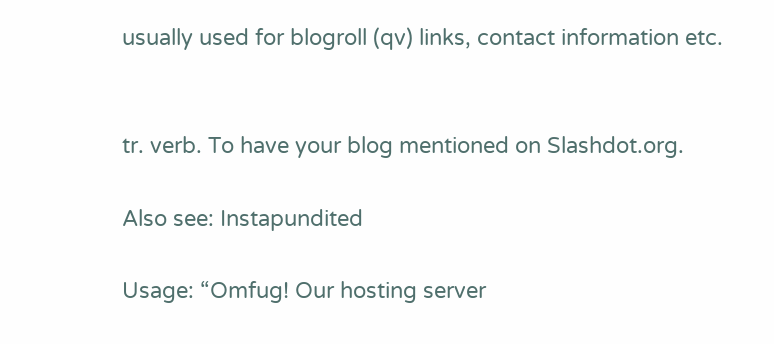usually used for blogroll (qv) links, contact information etc.


tr. verb. To have your blog mentioned on Slashdot.org.

Also see: Instapundited

Usage: “Omfug! Our hosting server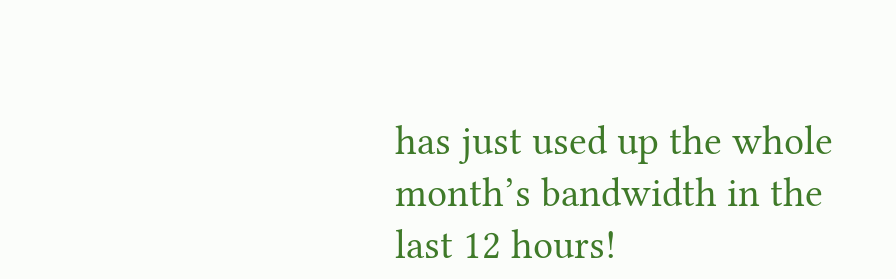has just used up the whole month’s bandwidth in the last 12 hours!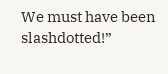We must have been slashdotted!”